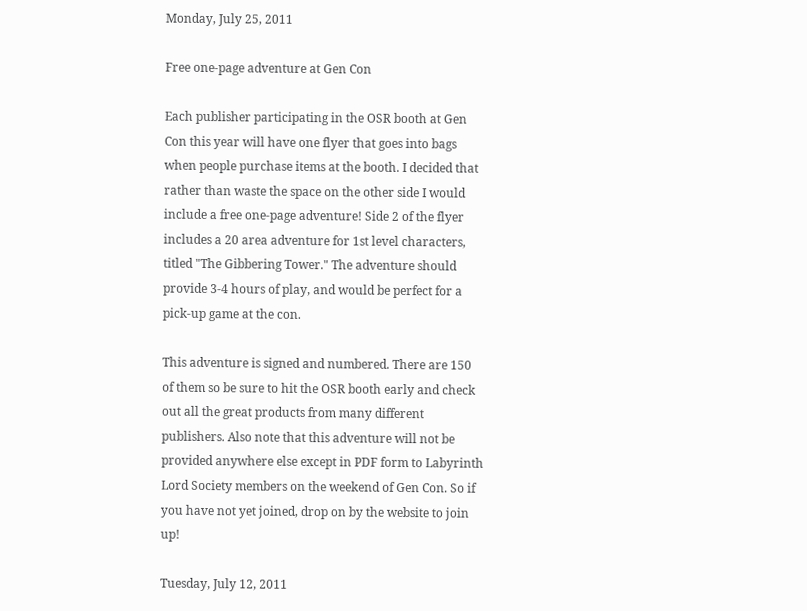Monday, July 25, 2011

Free one-page adventure at Gen Con

Each publisher participating in the OSR booth at Gen Con this year will have one flyer that goes into bags when people purchase items at the booth. I decided that rather than waste the space on the other side I would include a free one-page adventure! Side 2 of the flyer includes a 20 area adventure for 1st level characters, titled "The Gibbering Tower." The adventure should provide 3-4 hours of play, and would be perfect for a pick-up game at the con.

This adventure is signed and numbered. There are 150 of them so be sure to hit the OSR booth early and check out all the great products from many different publishers. Also note that this adventure will not be provided anywhere else except in PDF form to Labyrinth Lord Society members on the weekend of Gen Con. So if you have not yet joined, drop on by the website to join up!

Tuesday, July 12, 2011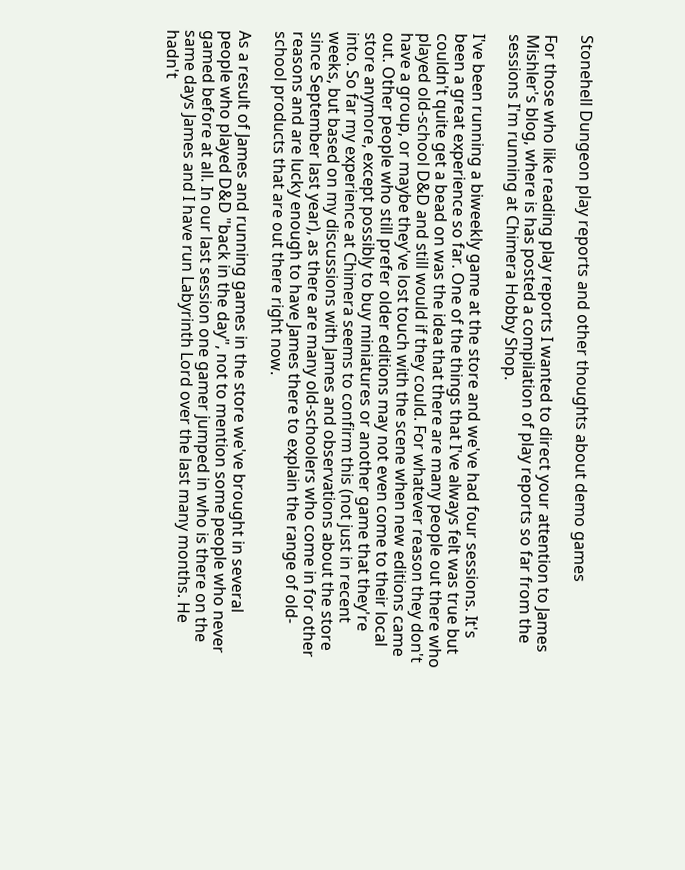Stonehell Dungeon play reports and other thoughts about demo games

For those who like reading play reports I wanted to direct your attention to James Mishler's blog, where is has posted a compilation of play reports so far from the sessions I'm running at Chimera Hobby Shop.

I've been running a biweekly game at the store and we've had four sessions. It's been a great experience so far. One of the things that I've always felt was true but couldn't quite get a bead on was the idea that there are many people out there who played old-school D&D and still would if they could. For whatever reason they don't have a group, or maybe they've lost touch with the scene when new editions came out. Other people who still prefer older editions may not even come to their local store anymore, except possibly to buy miniatures or another game that they're into. So far my experience at Chimera seems to confirm this (not just in recent weeks, but based on my discussions with James and observations about the store since September last year), as there are many old-schoolers who come in for other reasons and are lucky enough to have James there to explain the range of old-school products that are out there right now.

As a result of James and running games in the store we've brought in several people who played D&D "back in the day", not to mention some people who never gamed before at all. In our last session one gamer jumped in who is there on the same days James and I have run Labyrinth Lord over the last many months. He hadn't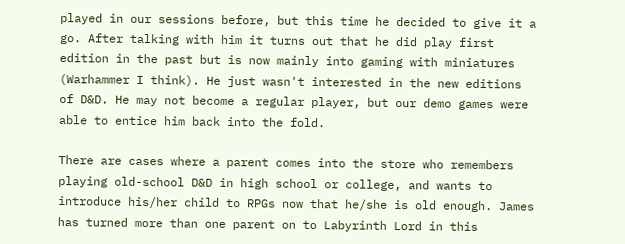played in our sessions before, but this time he decided to give it a go. After talking with him it turns out that he did play first edition in the past but is now mainly into gaming with miniatures (Warhammer I think). He just wasn't interested in the new editions of D&D. He may not become a regular player, but our demo games were able to entice him back into the fold.

There are cases where a parent comes into the store who remembers playing old-school D&D in high school or college, and wants to introduce his/her child to RPGs now that he/she is old enough. James has turned more than one parent on to Labyrinth Lord in this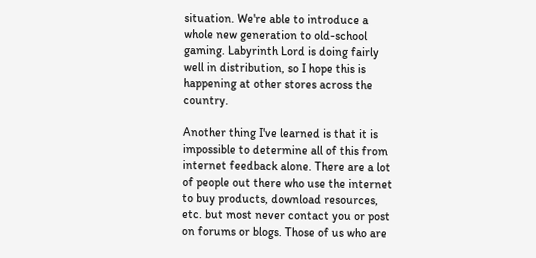situation. We're able to introduce a whole new generation to old-school gaming. Labyrinth Lord is doing fairly well in distribution, so I hope this is happening at other stores across the country.

Another thing I've learned is that it is impossible to determine all of this from internet feedback alone. There are a lot of people out there who use the internet to buy products, download resources, etc. but most never contact you or post on forums or blogs. Those of us who are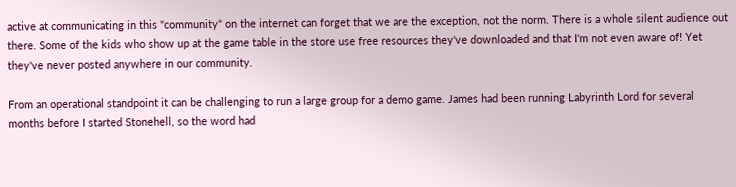active at communicating in this "community" on the internet can forget that we are the exception, not the norm. There is a whole silent audience out there. Some of the kids who show up at the game table in the store use free resources they've downloaded and that I'm not even aware of! Yet they've never posted anywhere in our community.

From an operational standpoint it can be challenging to run a large group for a demo game. James had been running Labyrinth Lord for several months before I started Stonehell, so the word had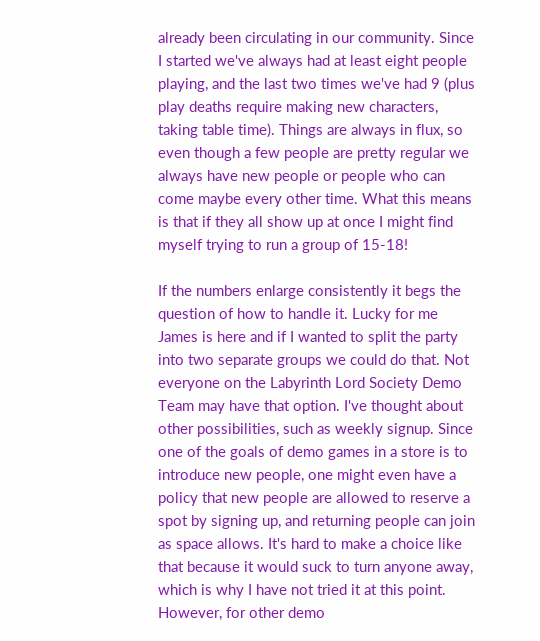already been circulating in our community. Since I started we've always had at least eight people playing, and the last two times we've had 9 (plus play deaths require making new characters, taking table time). Things are always in flux, so even though a few people are pretty regular we always have new people or people who can come maybe every other time. What this means is that if they all show up at once I might find myself trying to run a group of 15-18!

If the numbers enlarge consistently it begs the question of how to handle it. Lucky for me James is here and if I wanted to split the party into two separate groups we could do that. Not everyone on the Labyrinth Lord Society Demo Team may have that option. I've thought about other possibilities, such as weekly signup. Since one of the goals of demo games in a store is to introduce new people, one might even have a policy that new people are allowed to reserve a spot by signing up, and returning people can join as space allows. It's hard to make a choice like that because it would suck to turn anyone away, which is why I have not tried it at this point. However, for other demo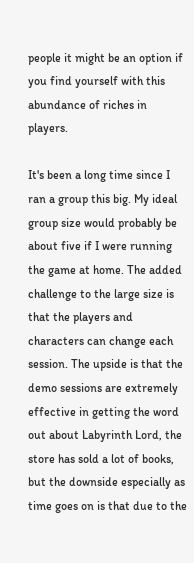people it might be an option if you find yourself with this abundance of riches in players.

It's been a long time since I ran a group this big. My ideal group size would probably be about five if I were running the game at home. The added challenge to the large size is that the players and characters can change each session. The upside is that the demo sessions are extremely effective in getting the word out about Labyrinth Lord, the store has sold a lot of books, but the downside especially as time goes on is that due to the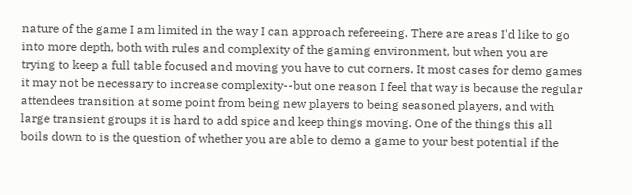nature of the game I am limited in the way I can approach refereeing. There are areas I'd like to go into more depth, both with rules and complexity of the gaming environment, but when you are trying to keep a full table focused and moving you have to cut corners. It most cases for demo games it may not be necessary to increase complexity--but one reason I feel that way is because the regular attendees transition at some point from being new players to being seasoned players, and with large transient groups it is hard to add spice and keep things moving. One of the things this all boils down to is the question of whether you are able to demo a game to your best potential if the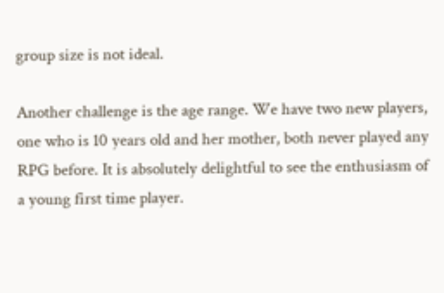group size is not ideal.

Another challenge is the age range. We have two new players, one who is 10 years old and her mother, both never played any RPG before. It is absolutely delightful to see the enthusiasm of a young first time player.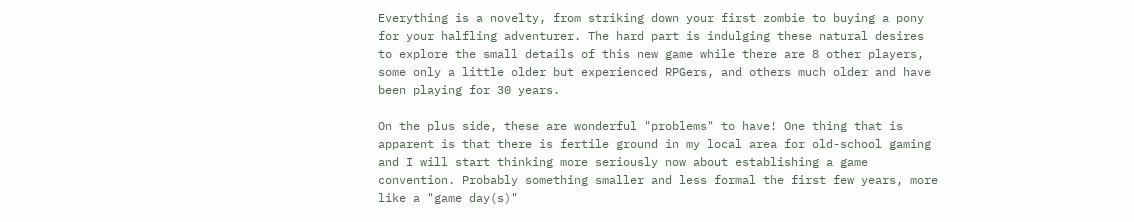Everything is a novelty, from striking down your first zombie to buying a pony for your halfling adventurer. The hard part is indulging these natural desires to explore the small details of this new game while there are 8 other players, some only a little older but experienced RPGers, and others much older and have been playing for 30 years.

On the plus side, these are wonderful "problems" to have! One thing that is apparent is that there is fertile ground in my local area for old-school gaming and I will start thinking more seriously now about establishing a game convention. Probably something smaller and less formal the first few years, more like a "game day(s)"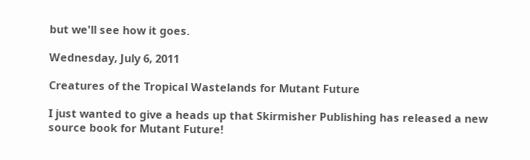but we'll see how it goes.

Wednesday, July 6, 2011

Creatures of the Tropical Wastelands for Mutant Future

I just wanted to give a heads up that Skirmisher Publishing has released a new source book for Mutant Future!